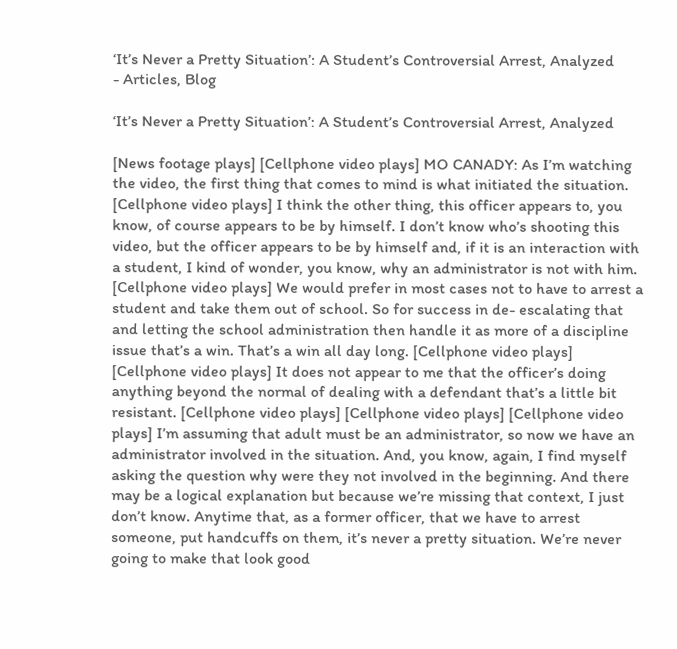‘It’s Never a Pretty Situation’: A Student’s Controversial Arrest, Analyzed
- Articles, Blog

‘It’s Never a Pretty Situation’: A Student’s Controversial Arrest, Analyzed

[News footage plays] [Cellphone video plays] MO CANADY: As I’m watching the video, the first thing that comes to mind is what initiated the situation. [Cellphone video plays] I think the other thing, this officer appears to, you know, of course appears to be by himself. I don’t know who’s shooting this video, but the officer appears to be by himself and, if it is an interaction with a student, I kind of wonder, you know, why an administrator is not with him. [Cellphone video plays] We would prefer in most cases not to have to arrest a student and take them out of school. So for success in de- escalating that and letting the school administration then handle it as more of a discipline issue that’s a win. That’s a win all day long. [Cellphone video plays] [Cellphone video plays] It does not appear to me that the officer’s doing anything beyond the normal of dealing with a defendant that’s a little bit resistant. [Cellphone video plays] [Cellphone video plays] [Cellphone video plays] I’m assuming that adult must be an administrator, so now we have an administrator involved in the situation. And, you know, again, I find myself asking the question why were they not involved in the beginning. And there may be a logical explanation but because we’re missing that context, I just don’t know. Anytime that, as a former officer, that we have to arrest someone, put handcuffs on them, it’s never a pretty situation. We’re never going to make that look good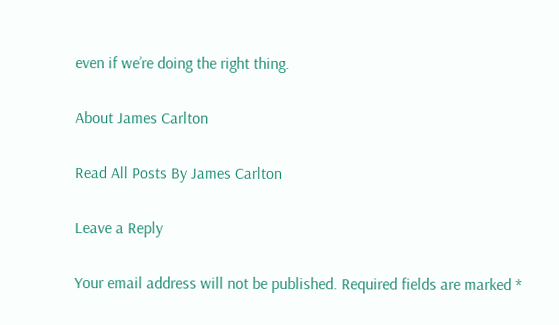even if we’re doing the right thing.

About James Carlton

Read All Posts By James Carlton

Leave a Reply

Your email address will not be published. Required fields are marked *